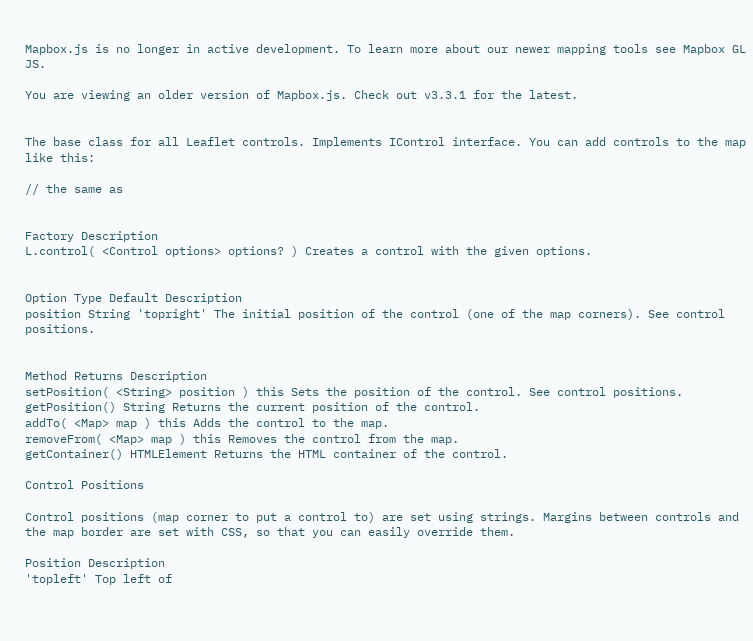Mapbox.js is no longer in active development. To learn more about our newer mapping tools see Mapbox GL JS.

You are viewing an older version of Mapbox.js. Check out v3.3.1 for the latest.


The base class for all Leaflet controls. Implements IControl interface. You can add controls to the map like this:

// the same as


Factory Description
L.control( <Control options> options? ) Creates a control with the given options.


Option Type Default Description
position String 'topright' The initial position of the control (one of the map corners). See control positions.


Method Returns Description
setPosition( <String> position ) this Sets the position of the control. See control positions.
getPosition() String Returns the current position of the control.
addTo( <Map> map ) this Adds the control to the map.
removeFrom( <Map> map ) this Removes the control from the map.
getContainer() HTMLElement Returns the HTML container of the control.

Control Positions

Control positions (map corner to put a control to) are set using strings. Margins between controls and the map border are set with CSS, so that you can easily override them.

Position Description
'topleft' Top left of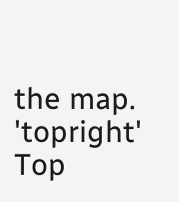the map.
'topright' Top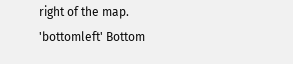right of the map.
'bottomleft' Bottom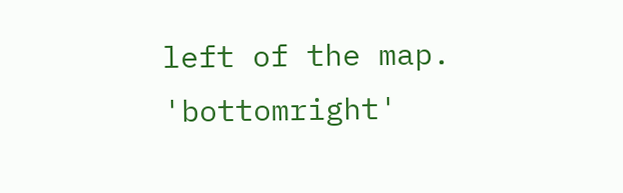left of the map.
'bottomright'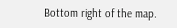Bottom right of the map.